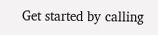Get started by calling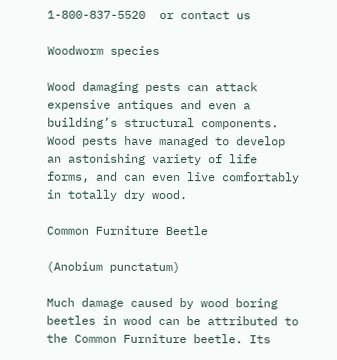1-800-837-5520  or contact us

Woodworm species

Wood damaging pests can attack expensive antiques and even a building’s structural components. Wood pests have managed to develop an astonishing variety of life forms, and can even live comfortably in totally dry wood.

Common Furniture Beetle

(Anobium punctatum)

Much damage caused by wood boring beetles in wood can be attributed to the Common Furniture beetle. Its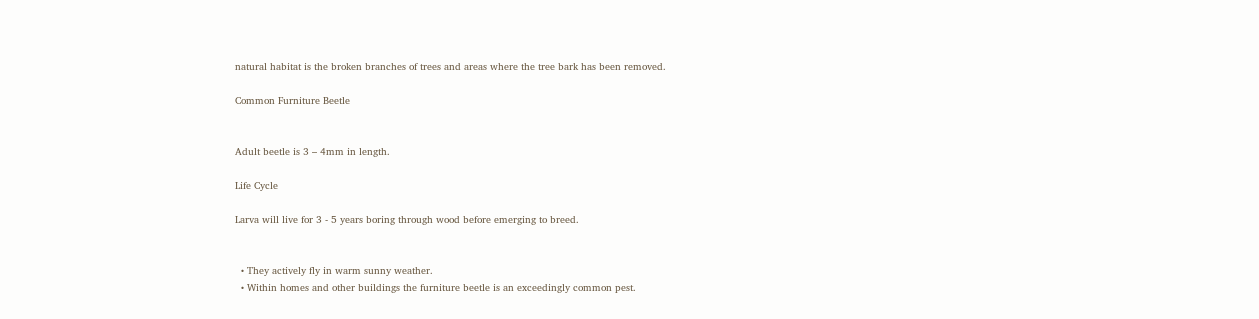natural habitat is the broken branches of trees and areas where the tree bark has been removed.

Common Furniture Beetle


Adult beetle is 3 – 4mm in length.

Life Cycle

Larva will live for 3 - 5 years boring through wood before emerging to breed.


  • They actively fly in warm sunny weather.
  • Within homes and other buildings the furniture beetle is an exceedingly common pest.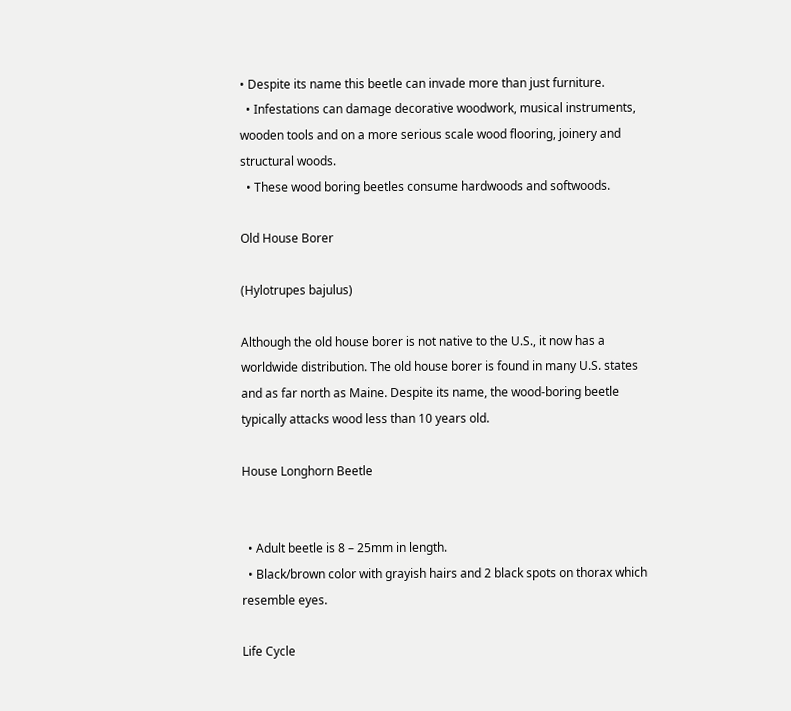• Despite its name this beetle can invade more than just furniture.
  • Infestations can damage decorative woodwork, musical instruments, wooden tools and on a more serious scale wood flooring, joinery and structural woods.
  • These wood boring beetles consume hardwoods and softwoods.

Old House Borer

(Hylotrupes bajulus)

Although the old house borer is not native to the U.S., it now has a worldwide distribution. The old house borer is found in many U.S. states and as far north as Maine. Despite its name, the wood-boring beetle typically attacks wood less than 10 years old.

House Longhorn Beetle


  • Adult beetle is 8 – 25mm in length.
  • Black/brown color with grayish hairs and 2 black spots on thorax which resemble eyes.

Life Cycle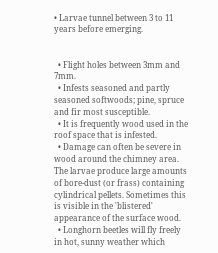• Larvae tunnel between 3 to 11 years before emerging.


  • Flight holes between 3mm and 7mm.
  • Infests seasoned and partly seasoned softwoods; pine, spruce and fir most susceptible.
  • It is frequently wood used in the roof space that is infested.
  • Damage can often be severe in wood around the chimney area. The larvae produce large amounts of bore-dust (or frass) containing cylindrical pellets. Sometimes this is visible in the 'blistered' appearance of the surface wood.
  • Longhorn beetles will fly freely in hot, sunny weather which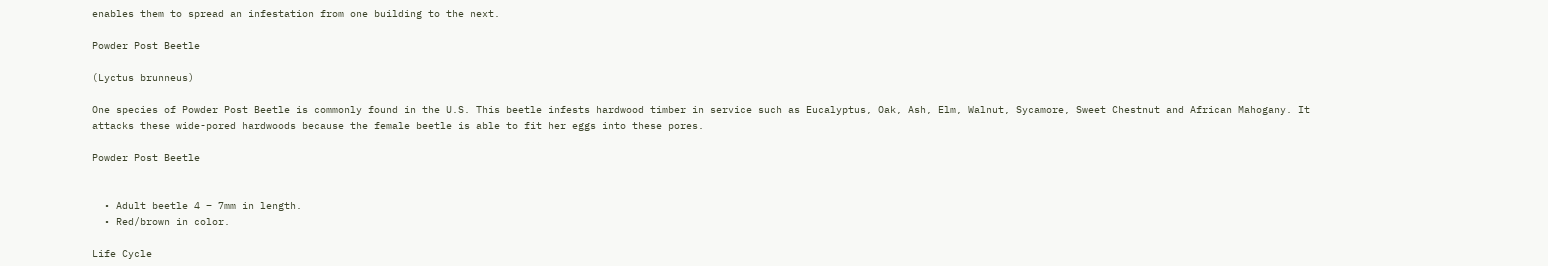enables them to spread an infestation from one building to the next.

Powder Post Beetle

(Lyctus brunneus)

One species of Powder Post Beetle is commonly found in the U.S. This beetle infests hardwood timber in service such as Eucalyptus, Oak, Ash, Elm, Walnut, Sycamore, Sweet Chestnut and African Mahogany. It attacks these wide-pored hardwoods because the female beetle is able to fit her eggs into these pores.

Powder Post Beetle


  • Adult beetle 4 – 7mm in length.
  • Red/brown in color.

Life Cycle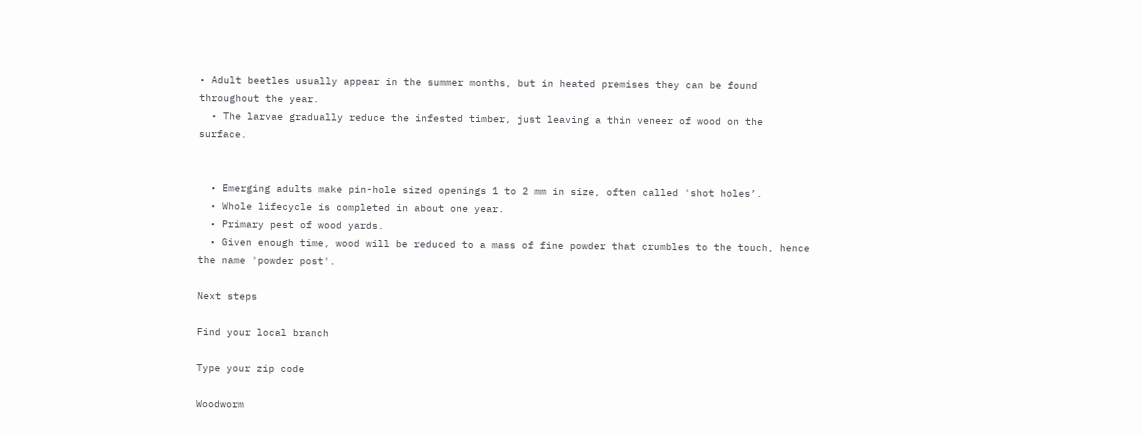• Adult beetles usually appear in the summer months, but in heated premises they can be found throughout the year.
  • The larvae gradually reduce the infested timber, just leaving a thin veneer of wood on the surface.


  • Emerging adults make pin-hole sized openings 1 to 2 mm in size, often called 'shot holes’.
  • Whole lifecycle is completed in about one year.
  • Primary pest of wood yards.
  • Given enough time, wood will be reduced to a mass of fine powder that crumbles to the touch, hence the name 'powder post'.

Next steps

Find your local branch

Type your zip code

Woodworm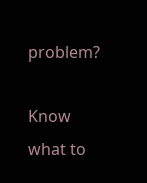problem?

Know what to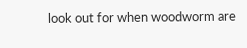look out for when woodworm are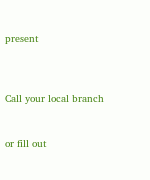present



Call your local branch


or fill out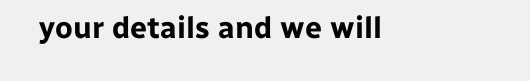your details and we will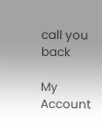call you back

My Account